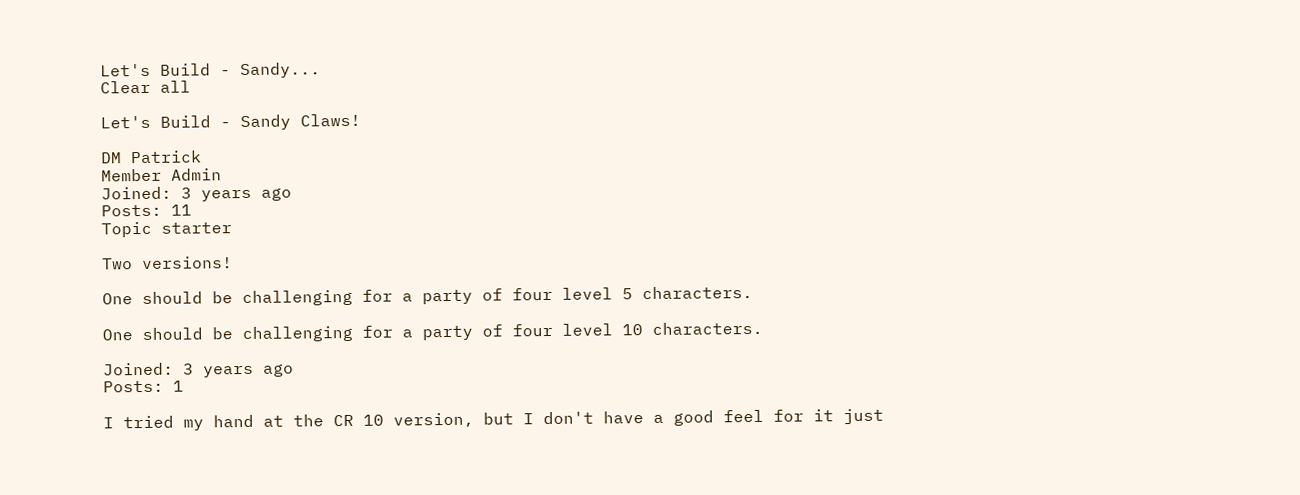Let's Build - Sandy...
Clear all

Let's Build - Sandy Claws!

DM Patrick
Member Admin
Joined: 3 years ago
Posts: 11
Topic starter

Two versions!

One should be challenging for a party of four level 5 characters.

One should be challenging for a party of four level 10 characters.

Joined: 3 years ago
Posts: 1

I tried my hand at the CR 10 version, but I don't have a good feel for it just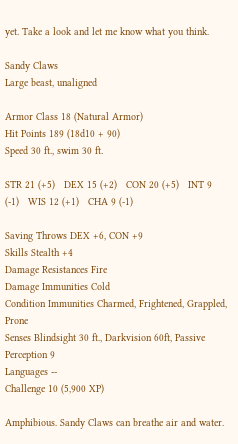yet. Take a look and let me know what you think.

Sandy Claws
Large beast, unaligned

Armor Class 18 (Natural Armor)
Hit Points 189 (18d10 + 90)
Speed 30 ft., swim 30 ft.

STR 21 (+5)   DEX 15 (+2)   CON 20 (+5)   INT 9 (-1)   WIS 12 (+1)   CHA 9 (-1)

Saving Throws DEX +6, CON +9
Skills Stealth +4
Damage Resistances Fire
Damage Immunities Cold
Condition Immunities Charmed, Frightened, Grappled, Prone
Senses Blindsight 30 ft., Darkvision 60ft, Passive Perception 9
Languages --
Challenge 10 (5,900 XP)

Amphibious. Sandy Claws can breathe air and water.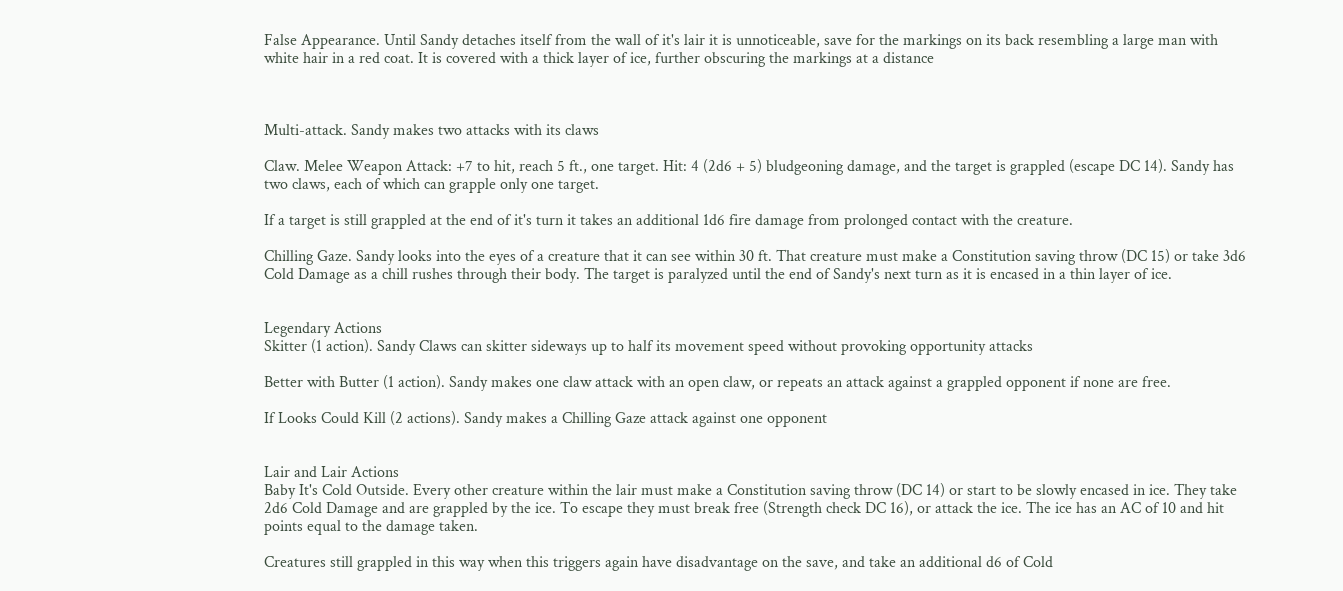False Appearance. Until Sandy detaches itself from the wall of it's lair it is unnoticeable, save for the markings on its back resembling a large man with white hair in a red coat. It is covered with a thick layer of ice, further obscuring the markings at a distance



Multi-attack. Sandy makes two attacks with its claws

Claw. Melee Weapon Attack: +7 to hit, reach 5 ft., one target. Hit: 4 (2d6 + 5) bludgeoning damage, and the target is grappled (escape DC 14). Sandy has two claws, each of which can grapple only one target.

If a target is still grappled at the end of it's turn it takes an additional 1d6 fire damage from prolonged contact with the creature.

Chilling Gaze. Sandy looks into the eyes of a creature that it can see within 30 ft. That creature must make a Constitution saving throw (DC 15) or take 3d6 Cold Damage as a chill rushes through their body. The target is paralyzed until the end of Sandy's next turn as it is encased in a thin layer of ice.


Legendary Actions
Skitter (1 action). Sandy Claws can skitter sideways up to half its movement speed without provoking opportunity attacks

Better with Butter (1 action). Sandy makes one claw attack with an open claw, or repeats an attack against a grappled opponent if none are free.

If Looks Could Kill (2 actions). Sandy makes a Chilling Gaze attack against one opponent


Lair and Lair Actions
Baby It's Cold Outside. Every other creature within the lair must make a Constitution saving throw (DC 14) or start to be slowly encased in ice. They take 2d6 Cold Damage and are grappled by the ice. To escape they must break free (Strength check DC 16), or attack the ice. The ice has an AC of 10 and hit points equal to the damage taken.

Creatures still grappled in this way when this triggers again have disadvantage on the save, and take an additional d6 of Cold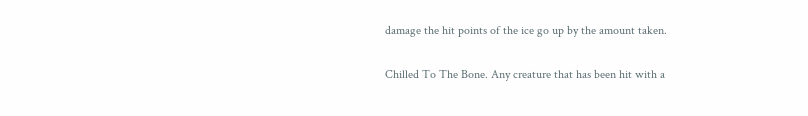damage the hit points of the ice go up by the amount taken.

Chilled To The Bone. Any creature that has been hit with a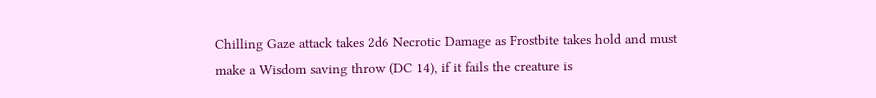Chilling Gaze attack takes 2d6 Necrotic Damage as Frostbite takes hold and must make a Wisdom saving throw (DC 14), if it fails the creature is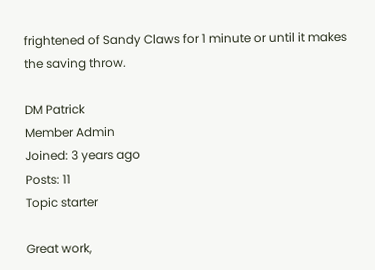frightened of Sandy Claws for 1 minute or until it makes the saving throw.

DM Patrick
Member Admin
Joined: 3 years ago
Posts: 11
Topic starter

Great work,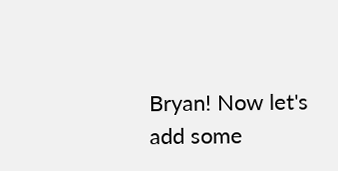Bryan! Now let's add some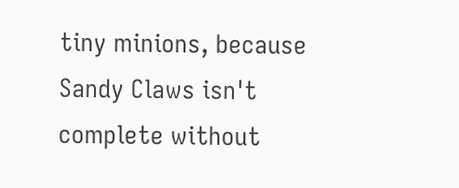tiny minions, because Sandy Claws isn't complete without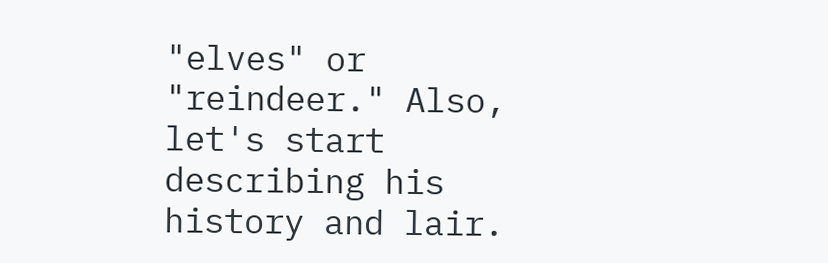"elves" or "reindeer." Also, let's start describing his history and lair.